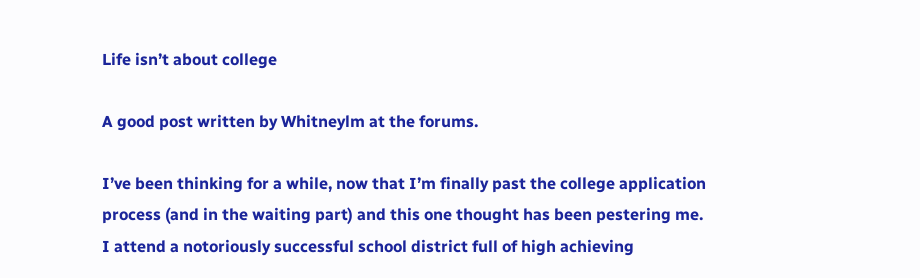Life isn’t about college

A good post written by Whitneylm at the forums.

I’ve been thinking for a while, now that I’m finally past the college application process (and in the waiting part) and this one thought has been pestering me. I attend a notoriously successful school district full of high achieving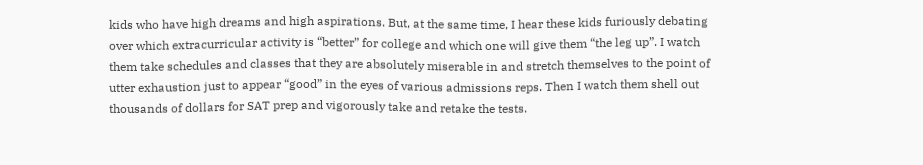kids who have high dreams and high aspirations. But, at the same time, I hear these kids furiously debating over which extracurricular activity is “better” for college and which one will give them “the leg up”. I watch them take schedules and classes that they are absolutely miserable in and stretch themselves to the point of utter exhaustion just to appear “good” in the eyes of various admissions reps. Then I watch them shell out thousands of dollars for SAT prep and vigorously take and retake the tests.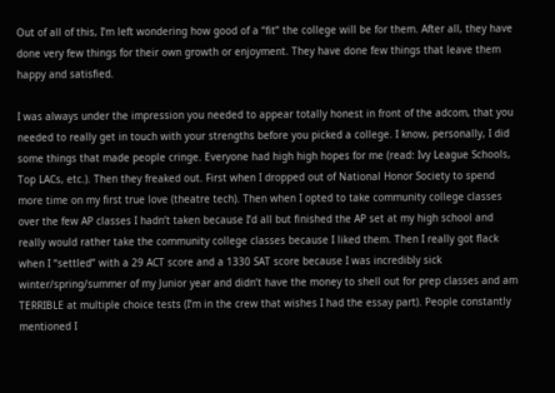Out of all of this, I’m left wondering how good of a “fit” the college will be for them. After all, they have done very few things for their own growth or enjoyment. They have done few things that leave them happy and satisfied.

I was always under the impression you needed to appear totally honest in front of the adcom, that you needed to really get in touch with your strengths before you picked a college. I know, personally, I did some things that made people cringe. Everyone had high high hopes for me (read: Ivy League Schools, Top LACs, etc.). Then they freaked out. First when I dropped out of National Honor Society to spend more time on my first true love (theatre tech). Then when I opted to take community college classes over the few AP classes I hadn’t taken because I’d all but finished the AP set at my high school and really would rather take the community college classes because I liked them. Then I really got flack when I “settled” with a 29 ACT score and a 1330 SAT score because I was incredibly sick winter/spring/summer of my Junior year and didn’t have the money to shell out for prep classes and am TERRIBLE at multiple choice tests (I’m in the crew that wishes I had the essay part). People constantly mentioned I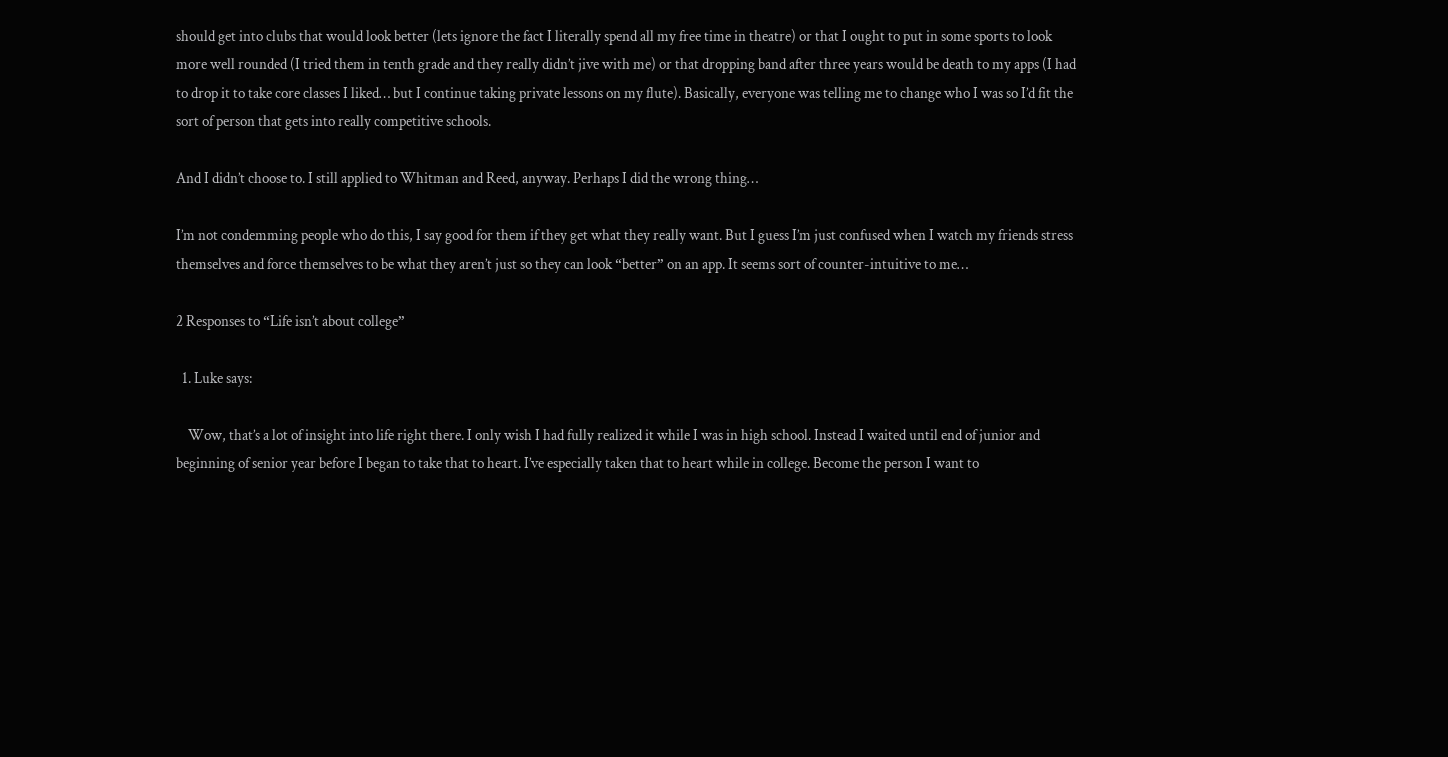should get into clubs that would look better (lets ignore the fact I literally spend all my free time in theatre) or that I ought to put in some sports to look more well rounded (I tried them in tenth grade and they really didn’t jive with me) or that dropping band after three years would be death to my apps (I had to drop it to take core classes I liked… but I continue taking private lessons on my flute). Basically, everyone was telling me to change who I was so I’d fit the sort of person that gets into really competitive schools.

And I didn’t choose to. I still applied to Whitman and Reed, anyway. Perhaps I did the wrong thing…

I’m not condemming people who do this, I say good for them if they get what they really want. But I guess I’m just confused when I watch my friends stress themselves and force themselves to be what they aren’t just so they can look “better” on an app. It seems sort of counter-intuitive to me…

2 Responses to “Life isn’t about college”

  1. Luke says:

    Wow, that’s a lot of insight into life right there. I only wish I had fully realized it while I was in high school. Instead I waited until end of junior and beginning of senior year before I began to take that to heart. I’ve especially taken that to heart while in college. Become the person I want to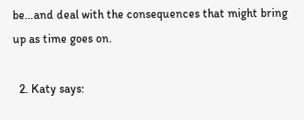be…and deal with the consequences that might bring up as time goes on.

  2. Katy says: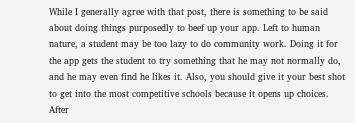While I generally agree with that post, there is something to be said about doing things purposedly to beef up your app. Left to human nature, a student may be too lazy to do community work. Doing it for the app gets the student to try something that he may not normally do, and he may even find he likes it. Also, you should give it your best shot to get into the most competitive schools because it opens up choices. After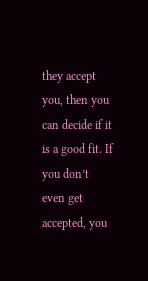they accept you, then you can decide if it is a good fit. If you don’t even get accepted, you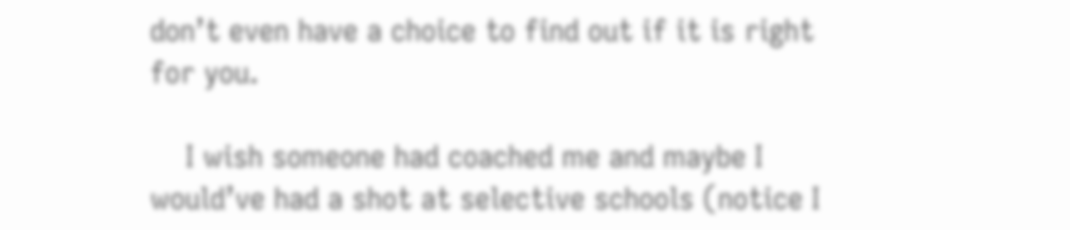don’t even have a choice to find out if it is right for you.

    I wish someone had coached me and maybe I would’ve had a shot at selective schools (notice I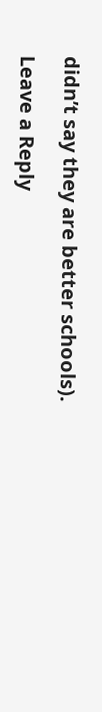didn’t say they are better schools).

Leave a Reply